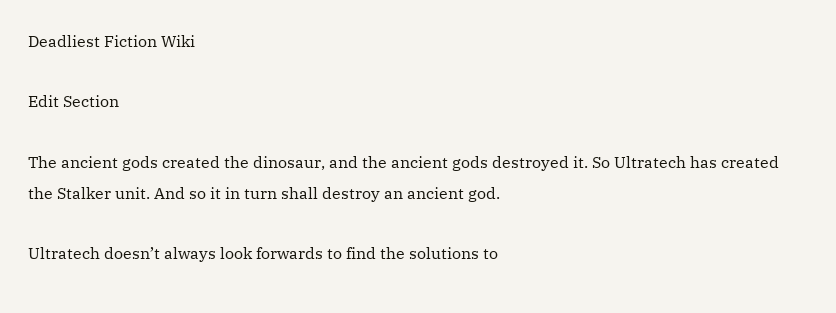Deadliest Fiction Wiki

Edit Section

The ancient gods created the dinosaur, and the ancient gods destroyed it. So Ultratech has created the Stalker unit. And so it in turn shall destroy an ancient god.

Ultratech doesn’t always look forwards to find the solutions to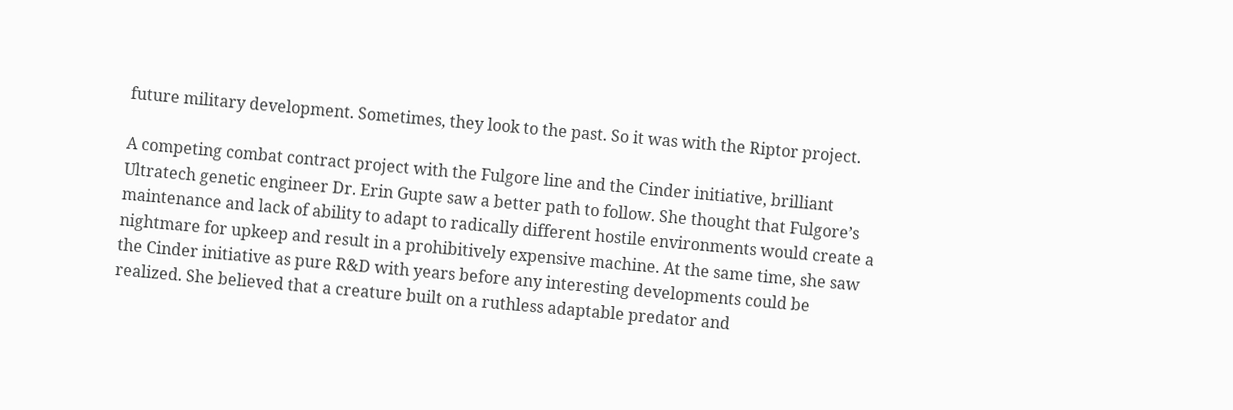future military development. Sometimes, they look to the past. So it was with the Riptor project.

A competing combat contract project with the Fulgore line and the Cinder initiative, brilliant Ultratech genetic engineer Dr. Erin Gupte saw a better path to follow. She thought that Fulgore’s maintenance and lack of ability to adapt to radically different hostile environments would create a nightmare for upkeep and result in a prohibitively expensive machine. At the same time, she saw the Cinder initiative as pure R&D with years before any interesting developments could be realized. She believed that a creature built on a ruthless adaptable predator and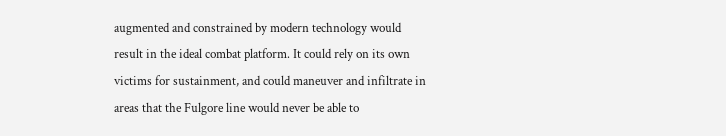augmented and constrained by modern technology would result in the ideal combat platform. It could rely on its own victims for sustainment, and could maneuver and infiltrate in areas that the Fulgore line would never be able to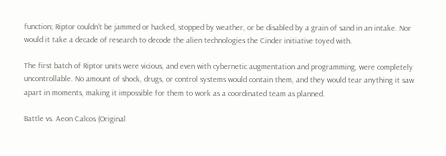function; Riptor couldn’t be jammed or hacked, stopped by weather, or be disabled by a grain of sand in an intake. Nor would it take a decade of research to decode the alien technologies the Cinder initiative toyed with.

The first batch of Riptor units were vicious, and even with cybernetic augmentation and programming, were completely uncontrollable. No amount of shock, drugs, or control systems would contain them, and they would tear anything it saw apart in moments, making it impossible for them to work as a coordinated team as planned.

Battle vs. Aeon Calcos (Original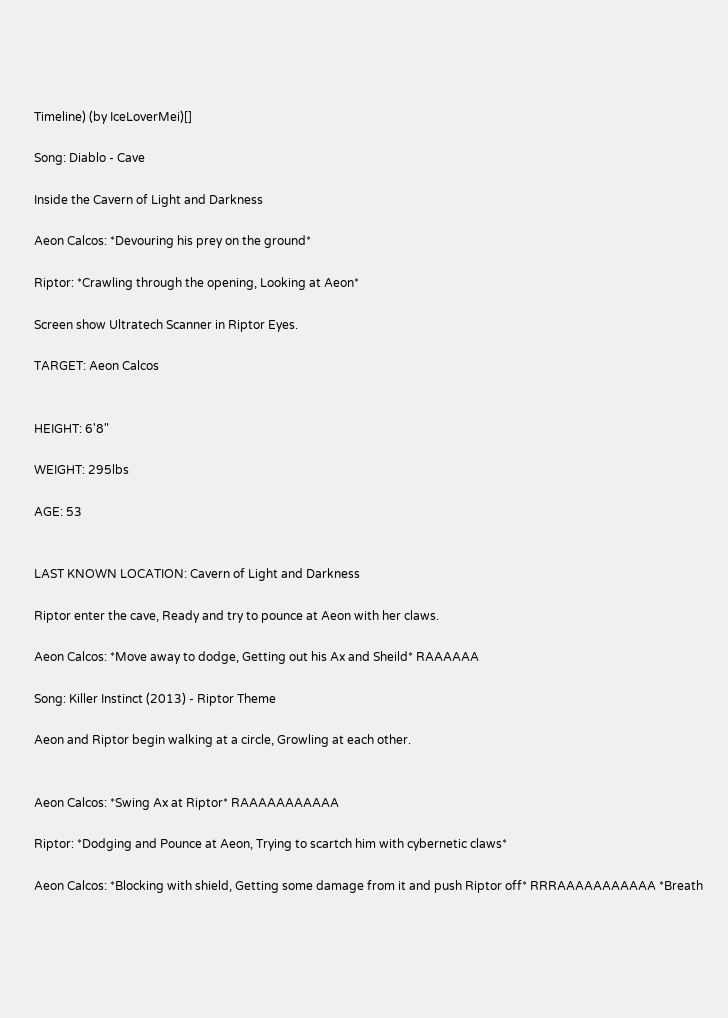Timeline) (by IceLoverMei)[]

Song: Diablo - Cave

Inside the Cavern of Light and Darkness

Aeon Calcos: *Devouring his prey on the ground*

Riptor: *Crawling through the opening, Looking at Aeon*

Screen show Ultratech Scanner in Riptor Eyes.

TARGET: Aeon Calcos


HEIGHT: 6'8"

WEIGHT: 295lbs

AGE: 53


LAST KNOWN LOCATION: Cavern of Light and Darkness

Riptor enter the cave, Ready and try to pounce at Aeon with her claws.

Aeon Calcos: *Move away to dodge, Getting out his Ax and Sheild* RAAAAAA

Song: Killer Instinct (2013) - Riptor Theme

Aeon and Riptor begin walking at a circle, Growling at each other.


Aeon Calcos: *Swing Ax at Riptor* RAAAAAAAAAAA

Riptor: *Dodging and Pounce at Aeon, Trying to scartch him with cybernetic claws*

Aeon Calcos: *Blocking with shield, Getting some damage from it and push Riptor off* RRRAAAAAAAAAAA *Breath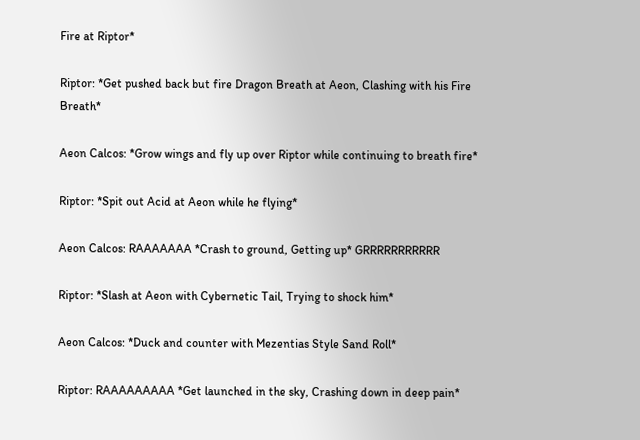Fire at Riptor*

Riptor: *Get pushed back but fire Dragon Breath at Aeon, Clashing with his Fire Breath*

Aeon Calcos: *Grow wings and fly up over Riptor while continuing to breath fire*

Riptor: *Spit out Acid at Aeon while he flying*

Aeon Calcos: RAAAAAAA *Crash to ground, Getting up* GRRRRRRRRRRR

Riptor: *Slash at Aeon with Cybernetic Tail, Trying to shock him*

Aeon Calcos: *Duck and counter with Mezentias Style Sand Roll*

Riptor: RAAAAAAAAA *Get launched in the sky, Crashing down in deep pain*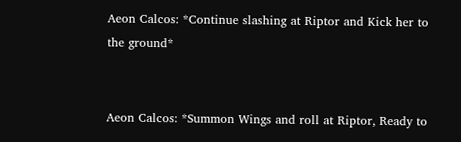Aeon Calcos: *Continue slashing at Riptor and Kick her to the ground*


Aeon Calcos: *Summon Wings and roll at Riptor, Ready to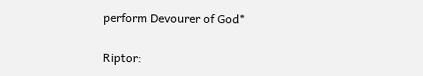perform Devourer of God*

Riptor: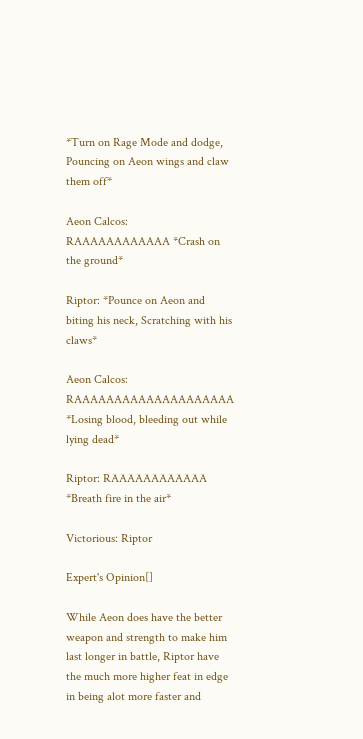*Turn on Rage Mode and dodge, Pouncing on Aeon wings and claw them off*

Aeon Calcos: RAAAAAAAAAAAA *Crash on the ground*

Riptor: *Pounce on Aeon and biting his neck, Scratching with his claws*

Aeon Calcos: RAAAAAAAAAAAAAAAAAAAA *Losing blood, bleeding out while lying dead*

Riptor: RAAAAAAAAAAAA *Breath fire in the air*

Victorious: Riptor

Expert's Opinion[]

While Aeon does have the better weapon and strength to make him last longer in battle, Riptor have the much more higher feat in edge in being alot more faster and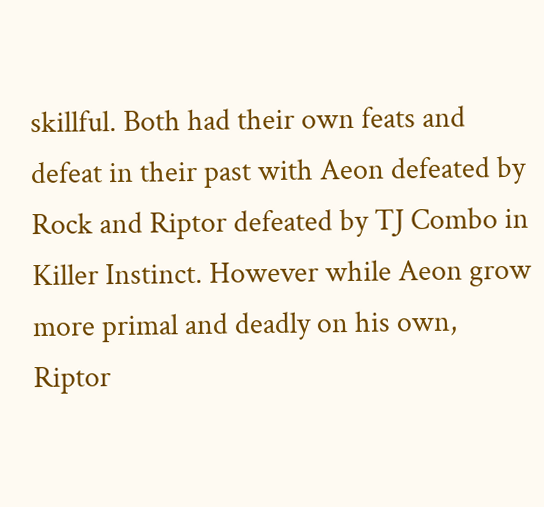skillful. Both had their own feats and defeat in their past with Aeon defeated by Rock and Riptor defeated by TJ Combo in Killer Instinct. However while Aeon grow more primal and deadly on his own, Riptor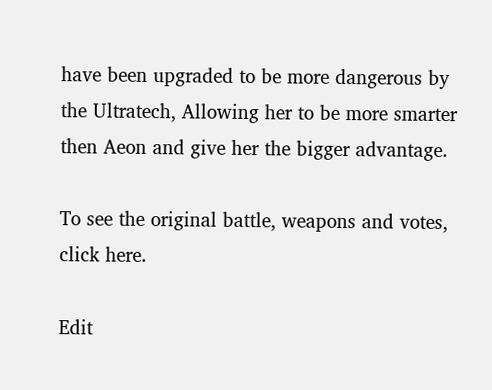have been upgraded to be more dangerous by the Ultratech, Allowing her to be more smarter then Aeon and give her the bigger advantage.

To see the original battle, weapons and votes, click here.

Edit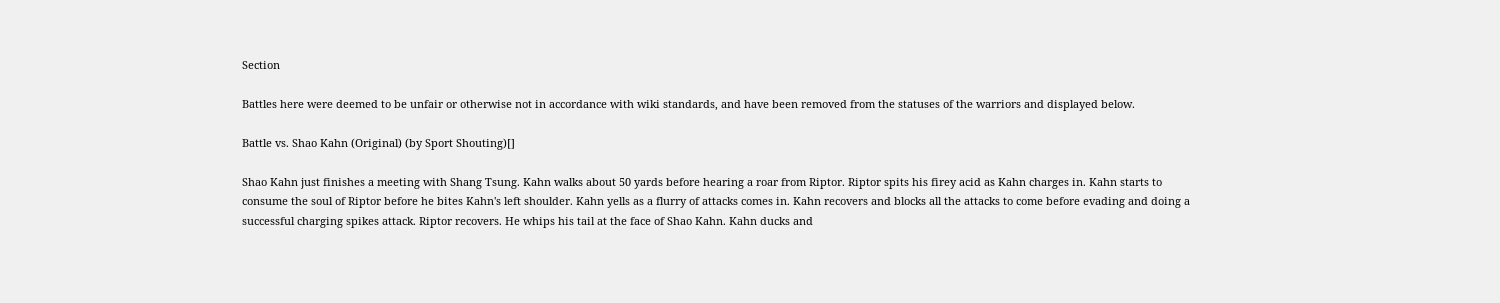Section

Battles here were deemed to be unfair or otherwise not in accordance with wiki standards, and have been removed from the statuses of the warriors and displayed below.

Battle vs. Shao Kahn (Original) (by Sport Shouting)[]

Shao Kahn just finishes a meeting with Shang Tsung. Kahn walks about 50 yards before hearing a roar from Riptor. Riptor spits his firey acid as Kahn charges in. Kahn starts to consume the soul of Riptor before he bites Kahn's left shoulder. Kahn yells as a flurry of attacks comes in. Kahn recovers and blocks all the attacks to come before evading and doing a successful charging spikes attack. Riptor recovers. He whips his tail at the face of Shao Kahn. Kahn ducks and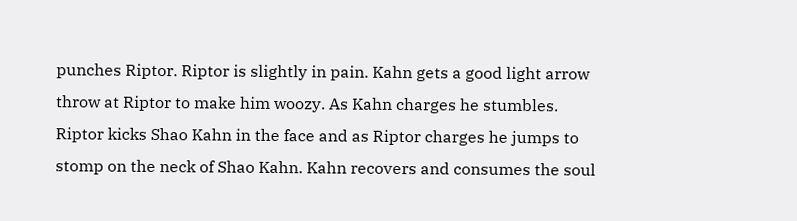punches Riptor. Riptor is slightly in pain. Kahn gets a good light arrow throw at Riptor to make him woozy. As Kahn charges he stumbles. Riptor kicks Shao Kahn in the face and as Riptor charges he jumps to stomp on the neck of Shao Kahn. Kahn recovers and consumes the soul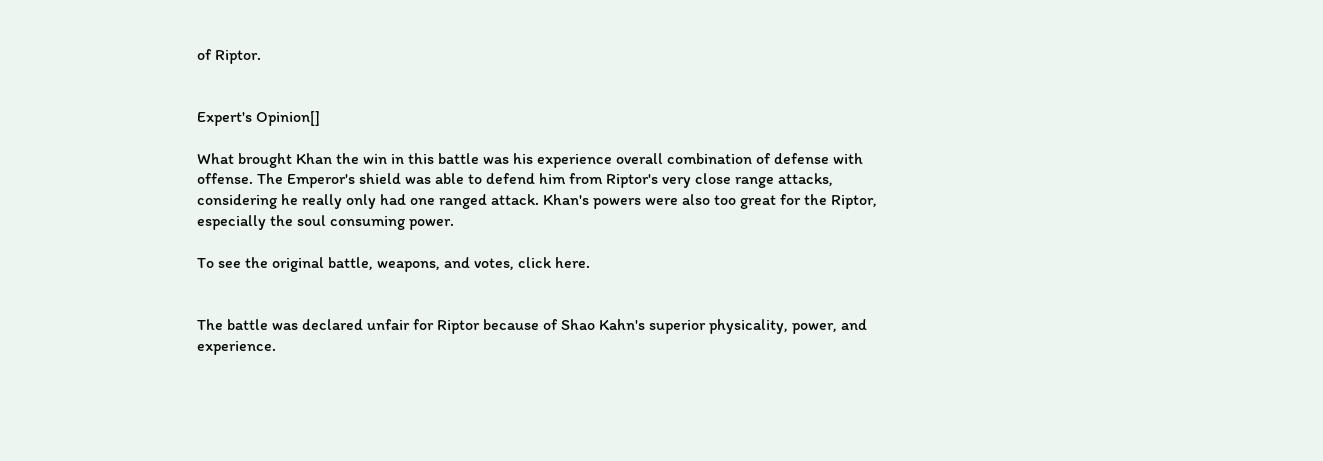of Riptor.


Expert's Opinion[]

What brought Khan the win in this battle was his experience overall combination of defense with offense. The Emperor's shield was able to defend him from Riptor's very close range attacks, considering he really only had one ranged attack. Khan's powers were also too great for the Riptor, especially the soul consuming power.

To see the original battle, weapons, and votes, click here.


The battle was declared unfair for Riptor because of Shao Kahn's superior physicality, power, and experience.